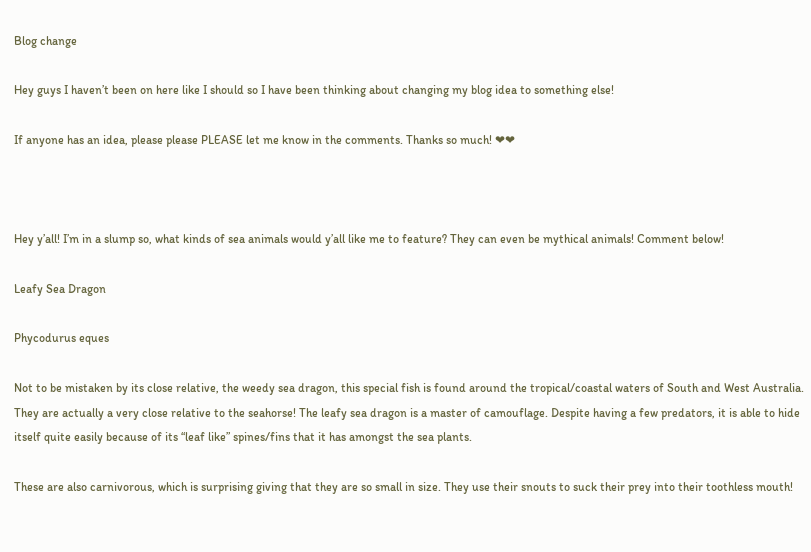Blog change

Hey guys I haven’t been on here like I should so I have been thinking about changing my blog idea to something else!

If anyone has an idea, please please PLEASE let me know in the comments. Thanks so much! ❤❤



Hey y’all! I’m in a slump so, what kinds of sea animals would y’all like me to feature? They can even be mythical animals! Comment below!

Leafy Sea Dragon

Phycodurus eques

Not to be mistaken by its close relative, the weedy sea dragon, this special fish is found around the tropical/coastal waters of South and West Australia. They are actually a very close relative to the seahorse! The leafy sea dragon is a master of camouflage. Despite having a few predators, it is able to hide itself quite easily because of its “leaf like” spines/fins that it has amongst the sea plants.

These are also carnivorous, which is surprising giving that they are so small in size. They use their snouts to suck their prey into their toothless mouth!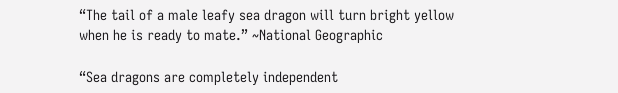“The tail of a male leafy sea dragon will turn bright yellow when he is ready to mate.” ~National Geographic

“Sea dragons are completely independent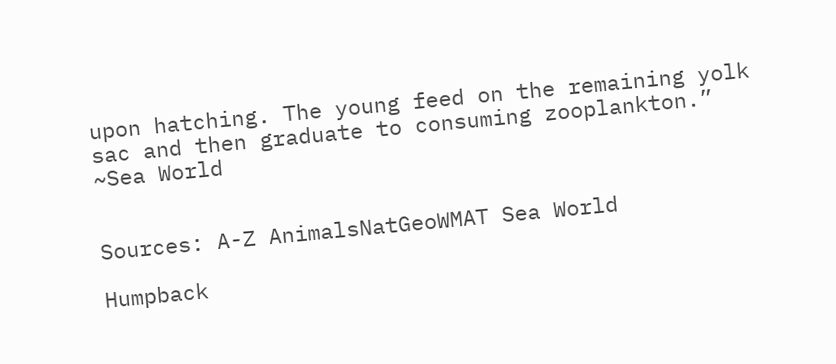upon hatching. The young feed on the remaining yolk sac and then graduate to consuming zooplankton.” ~Sea World


Sources: A-Z AnimalsNatGeoWMAT Sea World

Humpback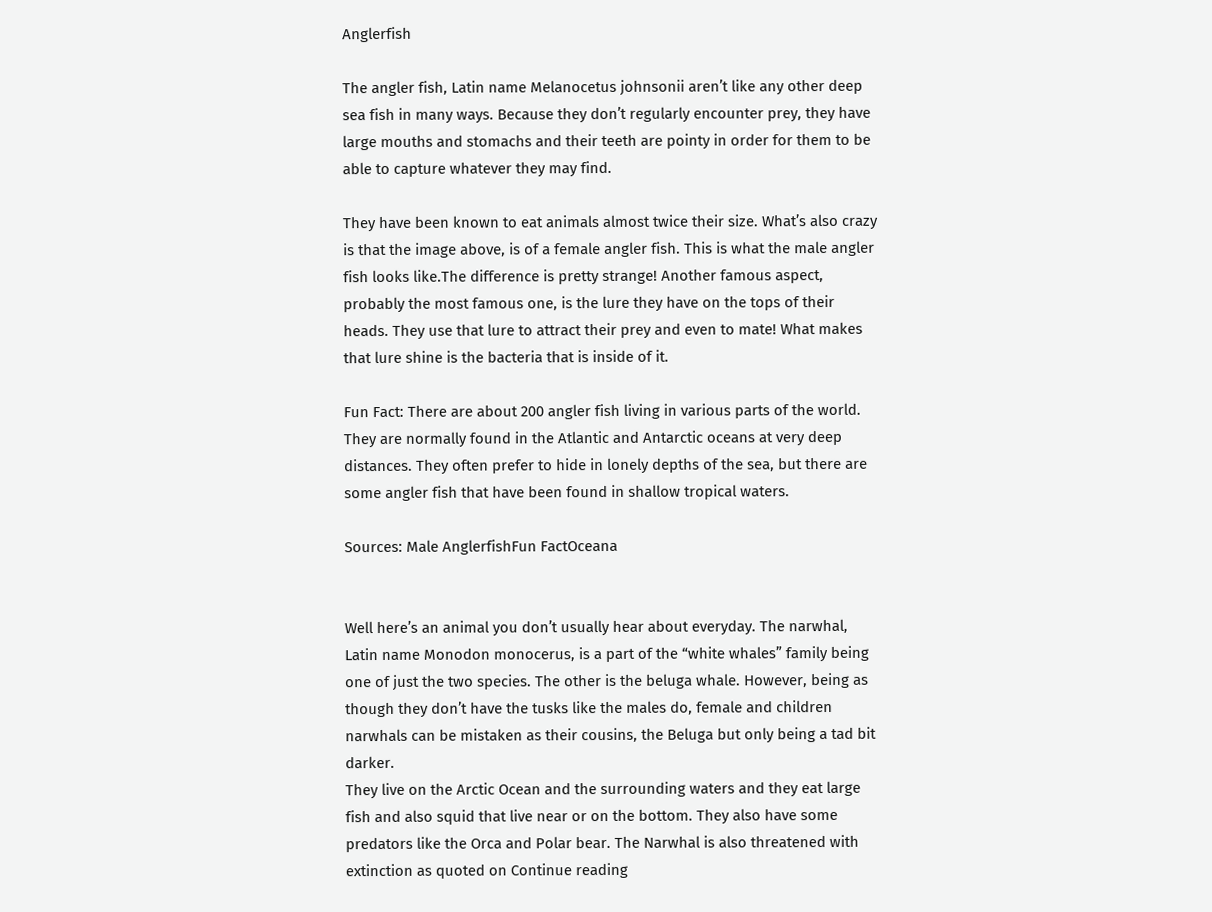Anglerfish

The angler fish, Latin name Melanocetus johnsonii aren’t like any other deep sea fish in many ways. Because they don’t regularly encounter prey, they have large mouths and stomachs and their teeth are pointy in order for them to be able to capture whatever they may find.

They have been known to eat animals almost twice their size. What’s also crazy is that the image above, is of a female angler fish. This is what the male angler fish looks like.The difference is pretty strange! Another famous aspect, probably the most famous one, is the lure they have on the tops of their heads. They use that lure to attract their prey and even to mate! What makes that lure shine is the bacteria that is inside of it.

Fun Fact: There are about 200 angler fish living in various parts of the world. They are normally found in the Atlantic and Antarctic oceans at very deep distances. They often prefer to hide in lonely depths of the sea, but there are some angler fish that have been found in shallow tropical waters.

Sources: Male AnglerfishFun FactOceana


Well here’s an animal you don’t usually hear about everyday. The narwhal, Latin name Monodon monocerus, is a part of the “white whales” family being one of just the two species. The other is the beluga whale. However, being as though they don’t have the tusks like the males do, female and children narwhals can be mistaken as their cousins, the Beluga but only being a tad bit darker.
They live on the Arctic Ocean and the surrounding waters and they eat large fish and also squid that live near or on the bottom. They also have some predators like the Orca and Polar bear. The Narwhal is also threatened with extinction as quoted on Continue reading